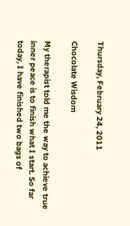Thursday, February 24, 2011

Chocolate Wisdom

My therapist told me the way to achieve true inner peace is to finish what I start. So far today, I have finished two bags of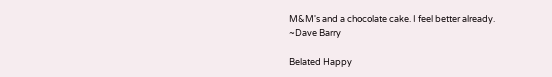M&M's and a chocolate cake. I feel better already.
~Dave Barry

Belated Happy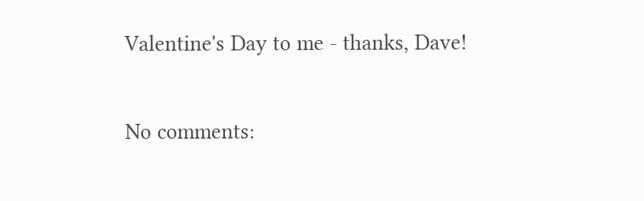Valentine's Day to me - thanks, Dave!

No comments: